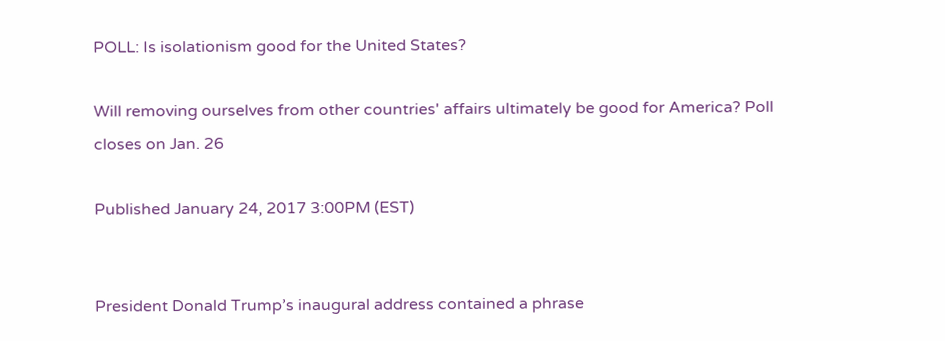POLL: Is isolationism good for the United States?

Will removing ourselves from other countries' affairs ultimately be good for America? Poll closes on Jan. 26

Published January 24, 2017 3:00PM (EST)


President Donald Trump’s inaugural address contained a phrase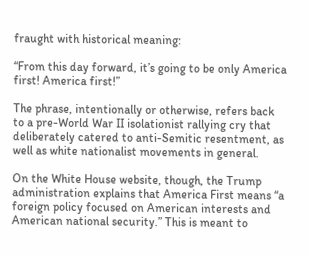fraught with historical meaning:

“From this day forward, it’s going to be only America first! America first!”

The phrase, intentionally or otherwise, refers back to a pre-World War II isolationist rallying cry that deliberately catered to anti-Semitic resentment, as well as white nationalist movements in general.

On the White House website, though, the Trump administration explains that America First means “a foreign policy focused on American interests and American national security.” This is meant to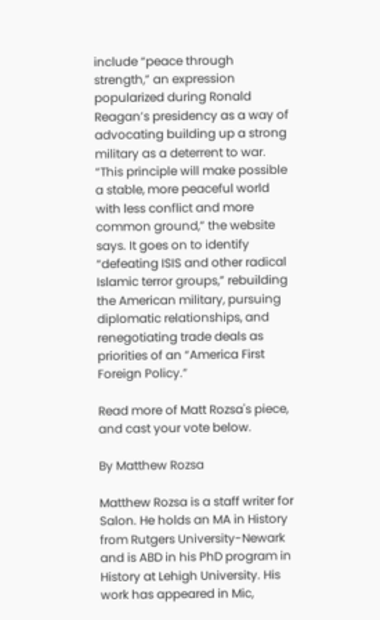include “peace through strength,” an expression popularized during Ronald Reagan’s presidency as a way of advocating building up a strong military as a deterrent to war. “This principle will make possible a stable, more peaceful world with less conflict and more common ground,” the website says. It goes on to identify “defeating ISIS and other radical Islamic terror groups,” rebuilding the American military, pursuing diplomatic relationships, and renegotiating trade deals as priorities of an “America First Foreign Policy.”

Read more of Matt Rozsa's piece, and cast your vote below.

By Matthew Rozsa

Matthew Rozsa is a staff writer for Salon. He holds an MA in History from Rutgers University-Newark and is ABD in his PhD program in History at Lehigh University. His work has appeared in Mic,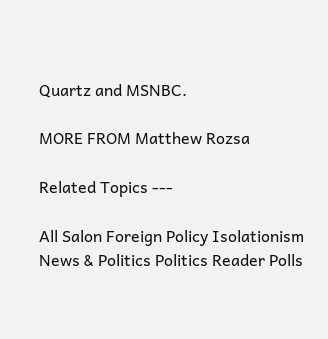Quartz and MSNBC.

MORE FROM Matthew Rozsa

Related Topics ---

All Salon Foreign Policy Isolationism News & Politics Politics Reader Polls